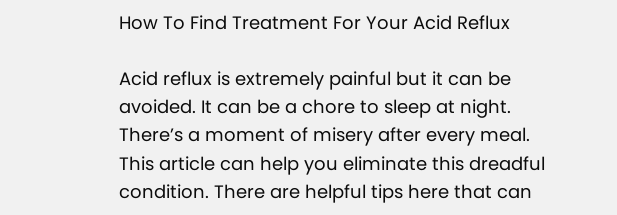How To Find Treatment For Your Acid Reflux

Acid reflux is extremely painful but it can be avoided. It can be a chore to sleep at night. There’s a moment of misery after every meal. This article can help you eliminate this dreadful condition. There are helpful tips here that can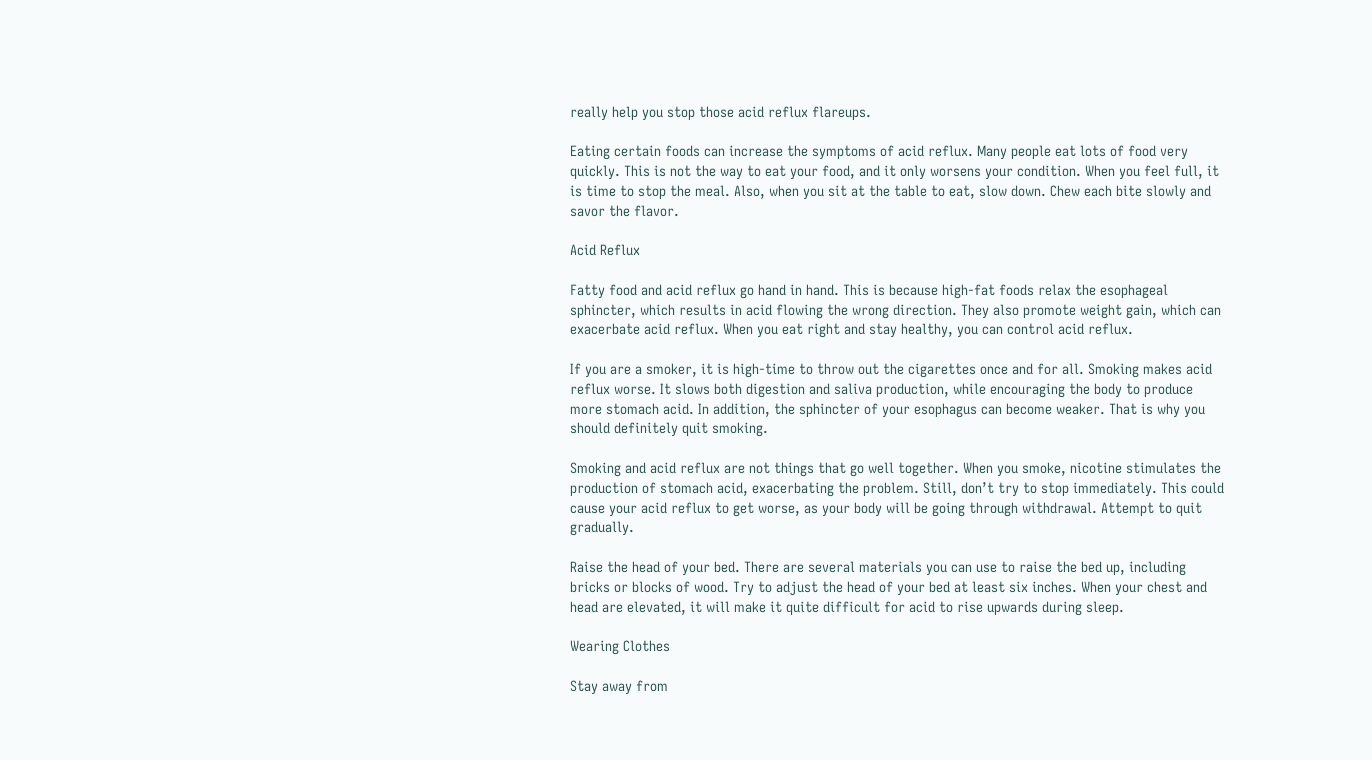really help you stop those acid reflux flareups.

Eating certain foods can increase the symptoms of acid reflux. Many people eat lots of food very quickly. This is not the way to eat your food, and it only worsens your condition. When you feel full, it is time to stop the meal. Also, when you sit at the table to eat, slow down. Chew each bite slowly and savor the flavor.

Acid Reflux

Fatty food and acid reflux go hand in hand. This is because high-fat foods relax the esophageal sphincter, which results in acid flowing the wrong direction. They also promote weight gain, which can exacerbate acid reflux. When you eat right and stay healthy, you can control acid reflux.

If you are a smoker, it is high-time to throw out the cigarettes once and for all. Smoking makes acid reflux worse. It slows both digestion and saliva production, while encouraging the body to produce more stomach acid. In addition, the sphincter of your esophagus can become weaker. That is why you should definitely quit smoking.

Smoking and acid reflux are not things that go well together. When you smoke, nicotine stimulates the production of stomach acid, exacerbating the problem. Still, don’t try to stop immediately. This could cause your acid reflux to get worse, as your body will be going through withdrawal. Attempt to quit gradually.

Raise the head of your bed. There are several materials you can use to raise the bed up, including bricks or blocks of wood. Try to adjust the head of your bed at least six inches. When your chest and head are elevated, it will make it quite difficult for acid to rise upwards during sleep.

Wearing Clothes

Stay away from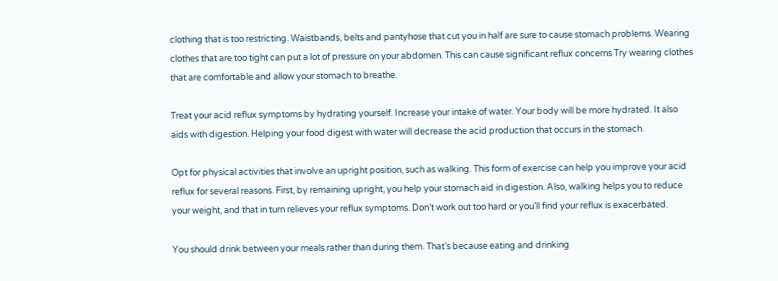clothing that is too restricting. Waistbands, belts and pantyhose that cut you in half are sure to cause stomach problems. Wearing clothes that are too tight can put a lot of pressure on your abdomen. This can cause significant reflux concerns Try wearing clothes that are comfortable and allow your stomach to breathe.

Treat your acid reflux symptoms by hydrating yourself. Increase your intake of water. Your body will be more hydrated. It also aids with digestion. Helping your food digest with water will decrease the acid production that occurs in the stomach.

Opt for physical activities that involve an upright position, such as walking. This form of exercise can help you improve your acid reflux for several reasons. First, by remaining upright, you help your stomach aid in digestion. Also, walking helps you to reduce your weight, and that in turn relieves your reflux symptoms. Don’t work out too hard or you’ll find your reflux is exacerbated.

You should drink between your meals rather than during them. That’s because eating and drinking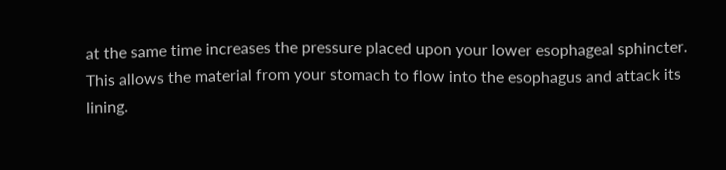at the same time increases the pressure placed upon your lower esophageal sphincter. This allows the material from your stomach to flow into the esophagus and attack its lining.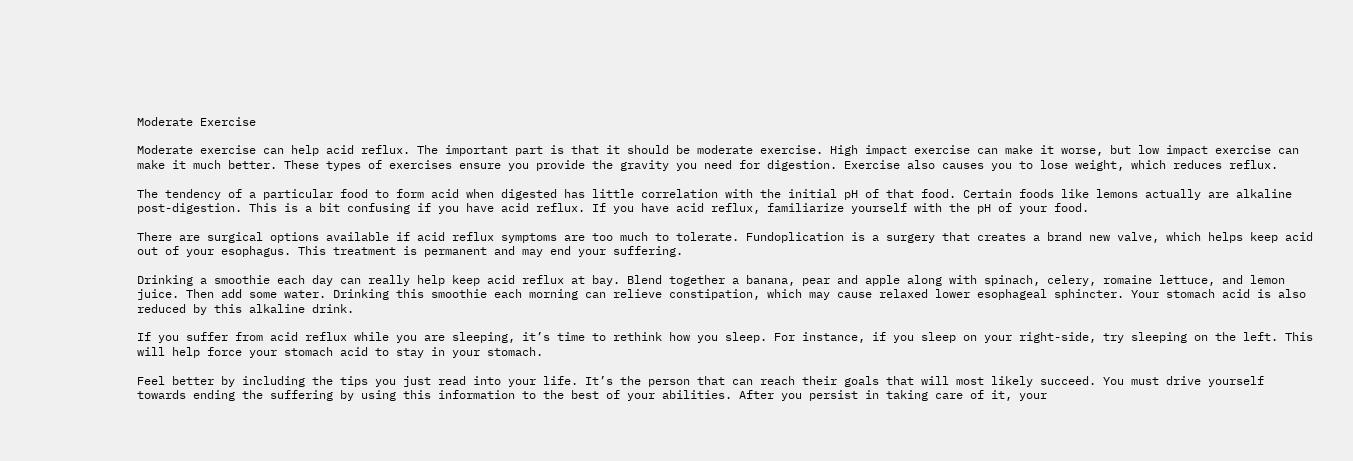Moderate Exercise

Moderate exercise can help acid reflux. The important part is that it should be moderate exercise. High impact exercise can make it worse, but low impact exercise can make it much better. These types of exercises ensure you provide the gravity you need for digestion. Exercise also causes you to lose weight, which reduces reflux.

The tendency of a particular food to form acid when digested has little correlation with the initial pH of that food. Certain foods like lemons actually are alkaline post-digestion. This is a bit confusing if you have acid reflux. If you have acid reflux, familiarize yourself with the pH of your food.

There are surgical options available if acid reflux symptoms are too much to tolerate. Fundoplication is a surgery that creates a brand new valve, which helps keep acid out of your esophagus. This treatment is permanent and may end your suffering.

Drinking a smoothie each day can really help keep acid reflux at bay. Blend together a banana, pear and apple along with spinach, celery, romaine lettuce, and lemon juice. Then add some water. Drinking this smoothie each morning can relieve constipation, which may cause relaxed lower esophageal sphincter. Your stomach acid is also reduced by this alkaline drink.

If you suffer from acid reflux while you are sleeping, it’s time to rethink how you sleep. For instance, if you sleep on your right-side, try sleeping on the left. This will help force your stomach acid to stay in your stomach.

Feel better by including the tips you just read into your life. It’s the person that can reach their goals that will most likely succeed. You must drive yourself towards ending the suffering by using this information to the best of your abilities. After you persist in taking care of it, your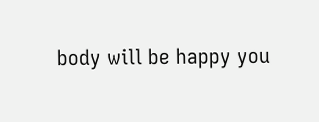body will be happy you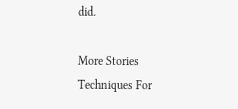did.

More Stories
Techniques For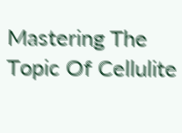Mastering The Topic Of Cellulite